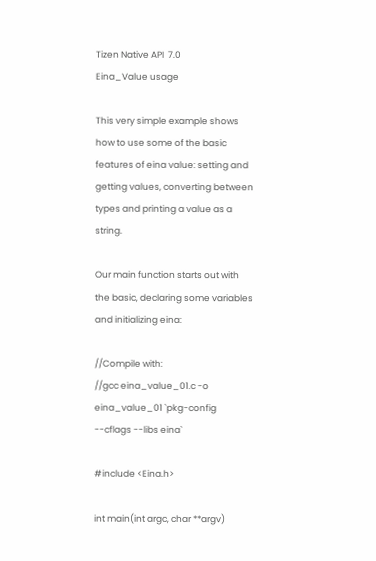Tizen Native API  7.0
Eina_Value usage

This very simple example shows how to use some of the basic features of eina value: setting and getting values, converting between types and printing a value as a string.

Our main function starts out with the basic, declaring some variables and initializing eina:

//Compile with:
//gcc eina_value_01.c -o eina_value_01 `pkg-config --cflags --libs eina`

#include <Eina.h>

int main(int argc, char **argv)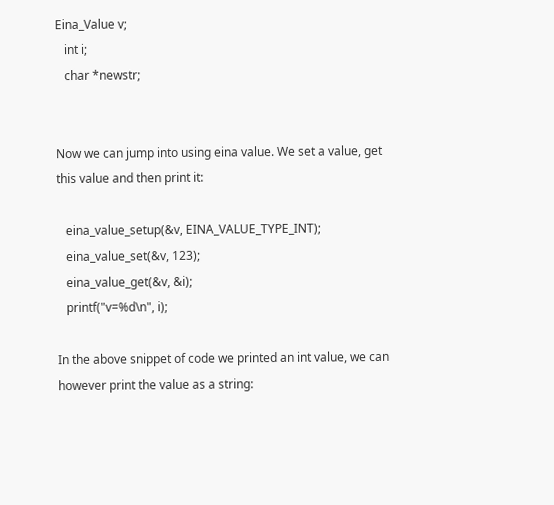Eina_Value v;
   int i;
   char *newstr;


Now we can jump into using eina value. We set a value, get this value and then print it:

   eina_value_setup(&v, EINA_VALUE_TYPE_INT);
   eina_value_set(&v, 123);
   eina_value_get(&v, &i);
   printf("v=%d\n", i);

In the above snippet of code we printed an int value, we can however print the value as a string: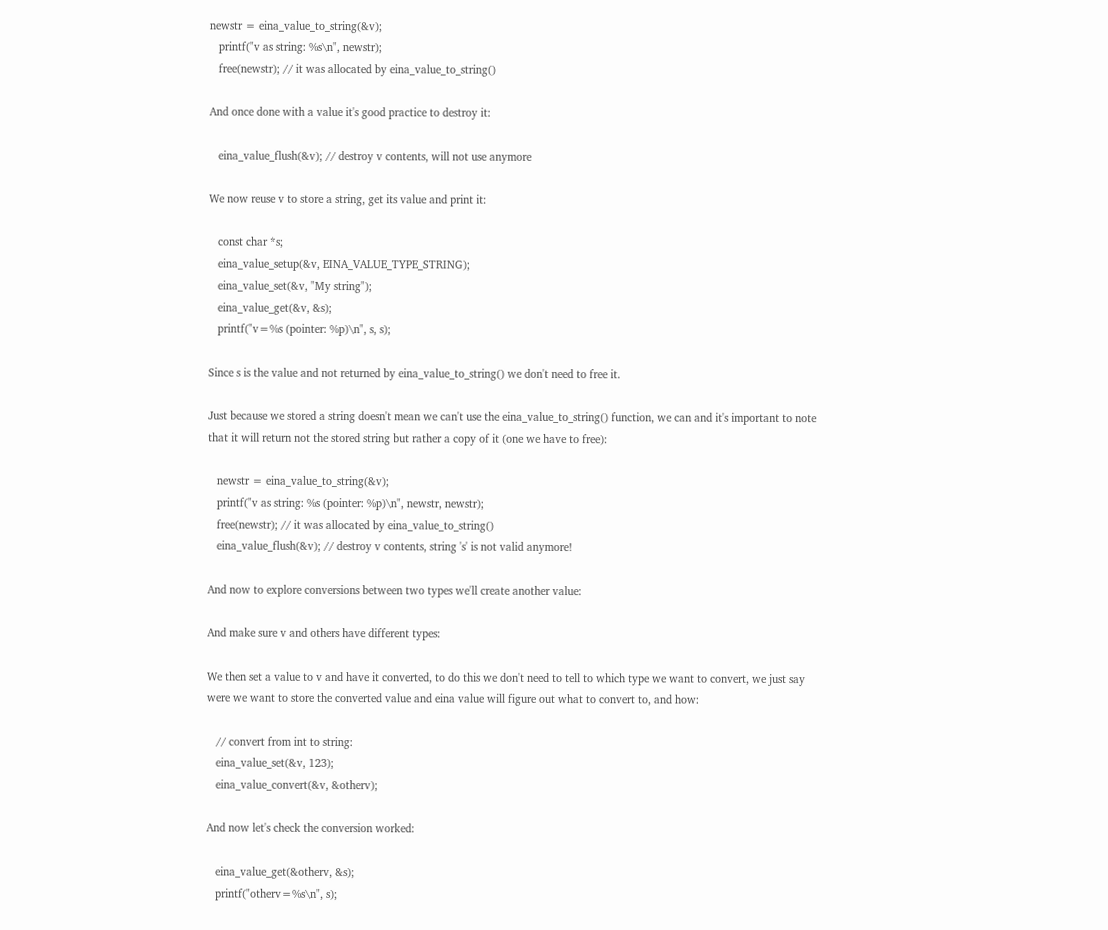newstr = eina_value_to_string(&v);
   printf("v as string: %s\n", newstr);
   free(newstr); // it was allocated by eina_value_to_string()

And once done with a value it's good practice to destroy it:

   eina_value_flush(&v); // destroy v contents, will not use anymore

We now reuse v to store a string, get its value and print it:

   const char *s;
   eina_value_setup(&v, EINA_VALUE_TYPE_STRING);
   eina_value_set(&v, "My string");
   eina_value_get(&v, &s);
   printf("v=%s (pointer: %p)\n", s, s);

Since s is the value and not returned by eina_value_to_string() we don't need to free it.

Just because we stored a string doesn't mean we can't use the eina_value_to_string() function, we can and it's important to note that it will return not the stored string but rather a copy of it (one we have to free):

   newstr = eina_value_to_string(&v);
   printf("v as string: %s (pointer: %p)\n", newstr, newstr);
   free(newstr); // it was allocated by eina_value_to_string()
   eina_value_flush(&v); // destroy v contents, string 's' is not valid anymore!

And now to explore conversions between two types we'll create another value:

And make sure v and others have different types:

We then set a value to v and have it converted, to do this we don't need to tell to which type we want to convert, we just say were we want to store the converted value and eina value will figure out what to convert to, and how:

   // convert from int to string:
   eina_value_set(&v, 123);
   eina_value_convert(&v, &otherv);

And now let's check the conversion worked:

   eina_value_get(&otherv, &s);
   printf("otherv=%s\n", s);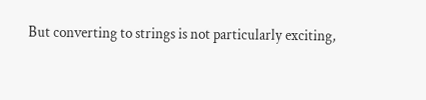But converting to strings is not particularly exciting,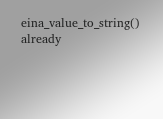eina_value_to_string() already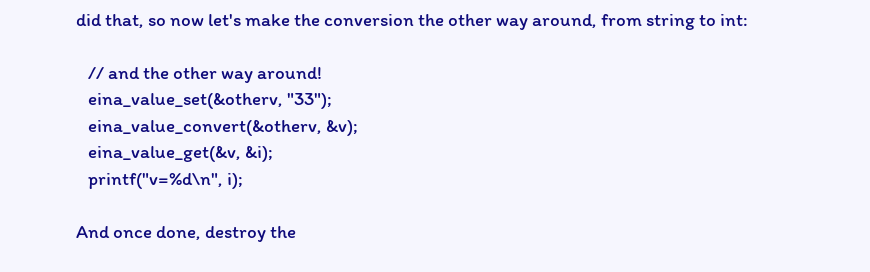did that, so now let's make the conversion the other way around, from string to int:

   // and the other way around!
   eina_value_set(&otherv, "33");
   eina_value_convert(&otherv, &v);
   eina_value_get(&v, &i);
   printf("v=%d\n", i);

And once done, destroy the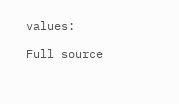values:

Full source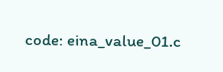code: eina_value_01.c